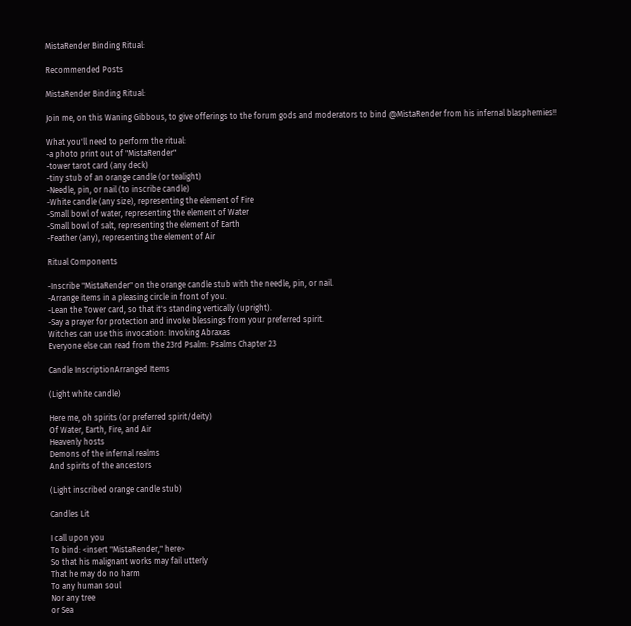MistaRender Binding Ritual:

Recommended Posts

MistaRender Binding Ritual:

Join me, on this Waning Gibbous, to give offerings to the forum gods and moderators to bind @MistaRender from his infernal blasphemies!!

What you'll need to perform the ritual:
-a photo print out of "MistaRender"
-tower tarot card (any deck)
-tiny stub of an orange candle (or tealight)
-Needle, pin, or nail (to inscribe candle)
-White candle (any size), representing the element of Fire
-Small bowl of water, representing the element of Water
-Small bowl of salt, representing the element of Earth
-Feather (any), representing the element of Air

Ritual Components

-Inscribe "MistaRender" on the orange candle stub with the needle, pin, or nail.
-Arrange items in a pleasing circle in front of you.
-Lean the Tower card, so that it's standing vertically (upright).
-Say a prayer for protection and invoke blessings from your preferred spirit.
Witches can use this invocation: Invoking Abraxas
Everyone else can read from the 23rd Psalm: Psalms Chapter 23

Candle InscriptionArranged Items

(Light white candle)

Here me, oh spirits (or preferred spirit/deity)
Of Water, Earth, Fire, and Air
Heavenly hosts
Demons of the infernal realms
And spirits of the ancestors

(Light inscribed orange candle stub)

Candles Lit

I call upon you
To bind: <insert "MistaRender," here>
So that his malignant works may fail utterly
That he may do no harm
To any human soul
Nor any tree
or Sea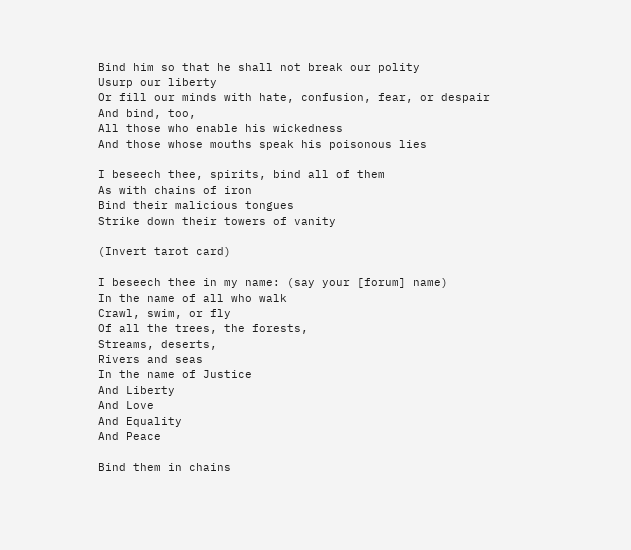Bind him so that he shall not break our polity
Usurp our liberty
Or fill our minds with hate, confusion, fear, or despair
And bind, too,
All those who enable his wickedness
And those whose mouths speak his poisonous lies

I beseech thee, spirits, bind all of them
As with chains of iron
Bind their malicious tongues
Strike down their towers of vanity

(Invert tarot card)

I beseech thee in my name: (say your [forum] name)
In the name of all who walk
Crawl, swim, or fly
Of all the trees, the forests,
Streams, deserts,
Rivers and seas
In the name of Justice
And Liberty
And Love
And Equality
And Peace

Bind them in chains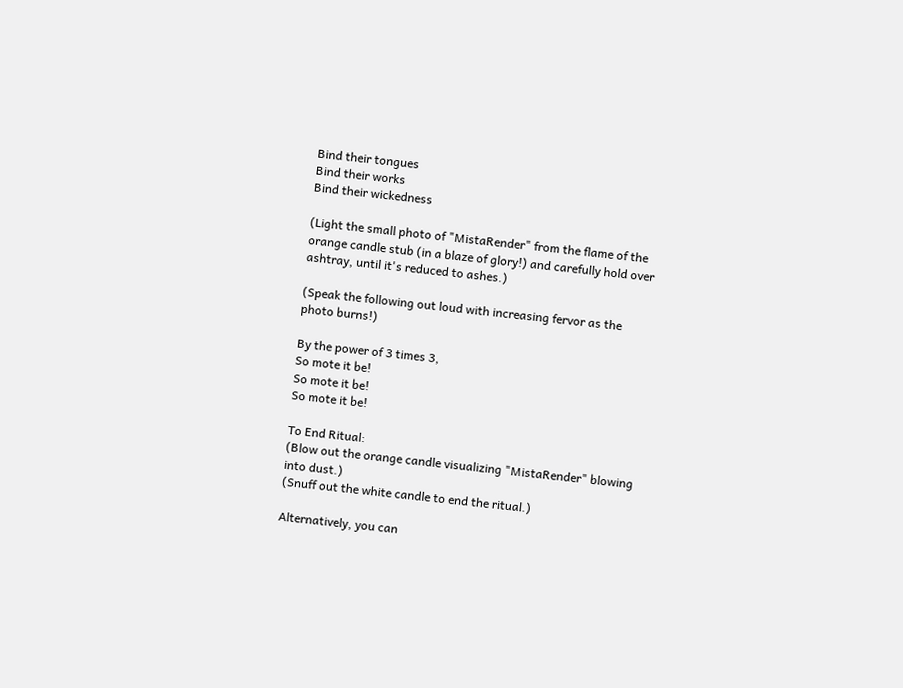Bind their tongues
Bind their works
Bind their wickedness

(Light the small photo of "MistaRender" from the flame of the orange candle stub (in a blaze of glory!) and carefully hold over ashtray, until it's reduced to ashes.)

(Speak the following out loud with increasing fervor as the photo burns!)

By the power of 3 times 3,
So mote it be!
So mote it be!
So mote it be!

To End Ritual:
(Blow out the orange candle visualizing "MistaRender" blowing into dust.)
(Snuff out the white candle to end the ritual.)

Alternatively, you can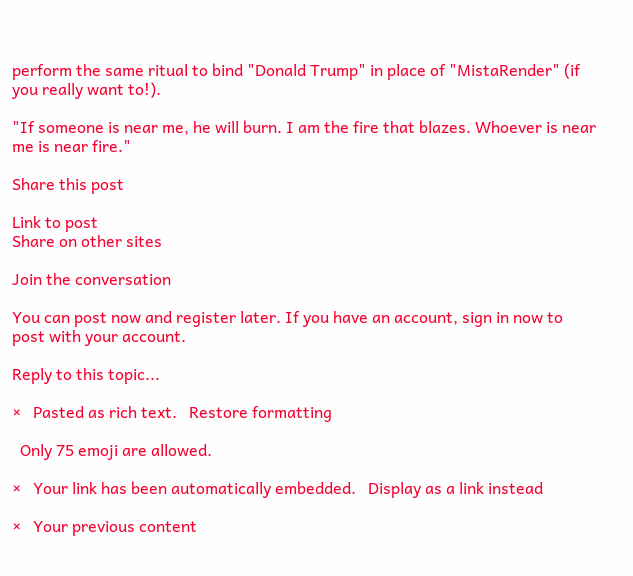perform the same ritual to bind "Donald Trump" in place of "MistaRender" (if you really want to!).

"If someone is near me, he will burn. I am the fire that blazes. Whoever is near me is near fire."

Share this post

Link to post
Share on other sites

Join the conversation

You can post now and register later. If you have an account, sign in now to post with your account.

Reply to this topic...

×   Pasted as rich text.   Restore formatting

  Only 75 emoji are allowed.

×   Your link has been automatically embedded.   Display as a link instead

×   Your previous content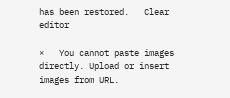has been restored.   Clear editor

×   You cannot paste images directly. Upload or insert images from URL.